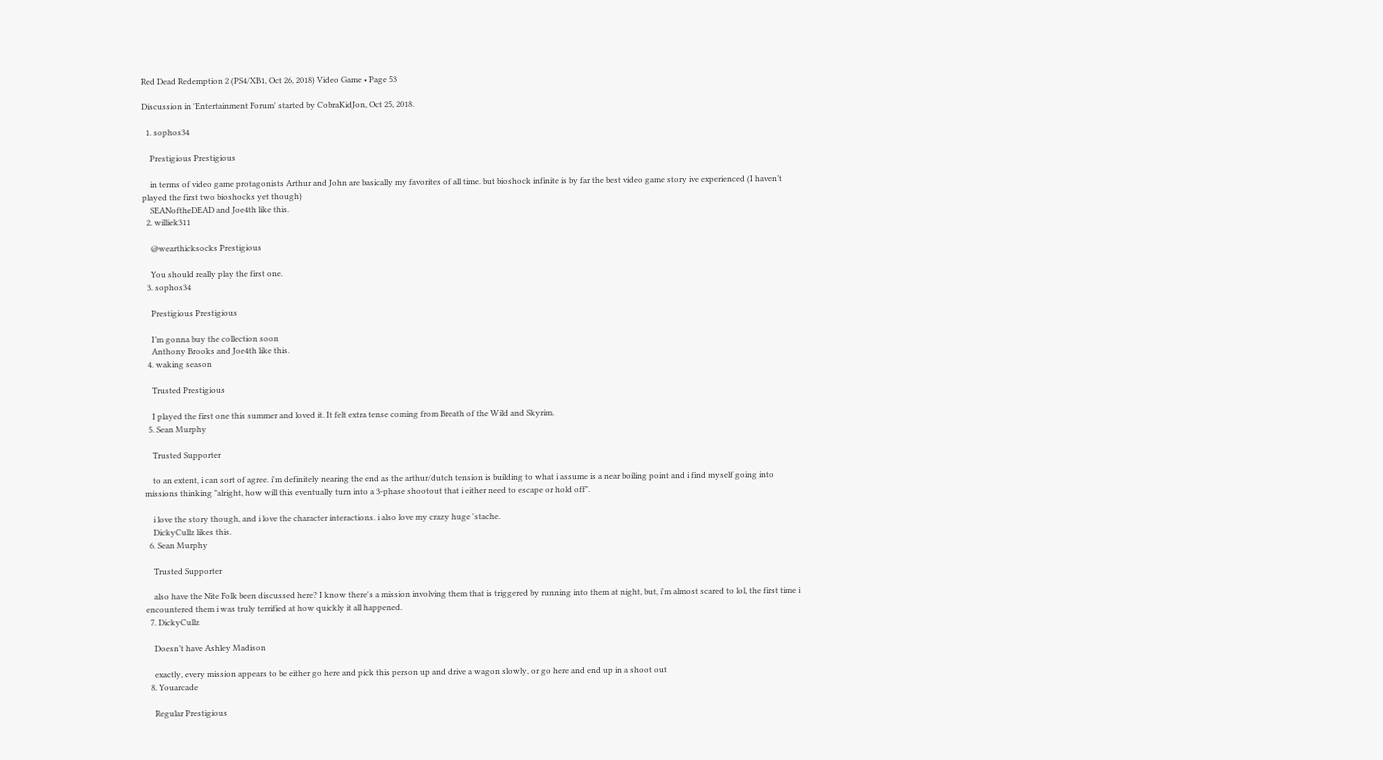Red Dead Redemption 2 (PS4/XB1, Oct 26, 2018) Video Game • Page 53

Discussion in 'Entertainment Forum' started by CobraKidJon, Oct 25, 2018.

  1. sophos34

    Prestigious Prestigious

    in terms of video game protagonists Arthur and John are basically my favorites of all time. but bioshock infinite is by far the best video game story ive experienced (I haven’t played the first two bioshocks yet though)
    SEANoftheDEAD and Joe4th like this.
  2. williek311

    @wearthicksocks Prestigious

    You should really play the first one.
  3. sophos34

    Prestigious Prestigious

    I’m gonna buy the collection soon
    Anthony Brooks and Joe4th like this.
  4. waking season

    Trusted Prestigious

    I played the first one this summer and loved it. It felt extra tense coming from Breath of the Wild and Skyrim.
  5. Sean Murphy

    Trusted Supporter

    to an extent, i can sort of agree. i'm definitely nearing the end as the arthur/dutch tension is building to what i assume is a near boiling point and i find myself going into missions thinking "alright, how will this eventually turn into a 3-phase shootout that i either need to escape or hold off".

    i love the story though, and i love the character interactions. i also love my crazy huge 'stache.
    DickyCullz likes this.
  6. Sean Murphy

    Trusted Supporter

    also have the Nite Folk been discussed here? I know there's a mission involving them that is triggered by running into them at night, but, i'm almost scared to lol, the first time i encountered them i was truly terrified at how quickly it all happened.
  7. DickyCullz

    Doesn’t have Ashley Madison

    exactly, every mission appears to be either go here and pick this person up and drive a wagon slowly, or go here and end up in a shoot out
  8. Youarcade

    Regular Prestigious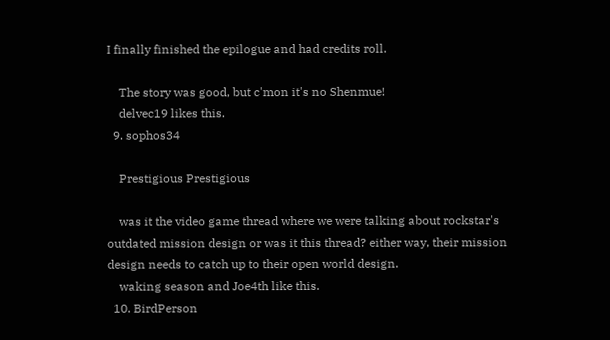I finally finished the epilogue and had credits roll.

    The story was good, but c'mon it's no Shenmue!
    delvec19 likes this.
  9. sophos34

    Prestigious Prestigious

    was it the video game thread where we were talking about rockstar's outdated mission design or was it this thread? either way, their mission design needs to catch up to their open world design.
    waking season and Joe4th like this.
  10. BirdPerson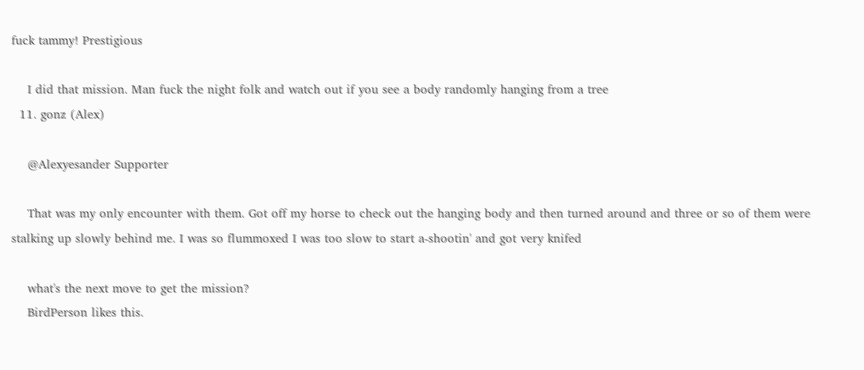fuck tammy! Prestigious

    I did that mission. Man fuck the night folk and watch out if you see a body randomly hanging from a tree
  11. gonz (Alex)

    @Alexyesander Supporter

    That was my only encounter with them. Got off my horse to check out the hanging body and then turned around and three or so of them were stalking up slowly behind me. I was so flummoxed I was too slow to start a-shootin' and got very knifed

    what's the next move to get the mission?
    BirdPerson likes this.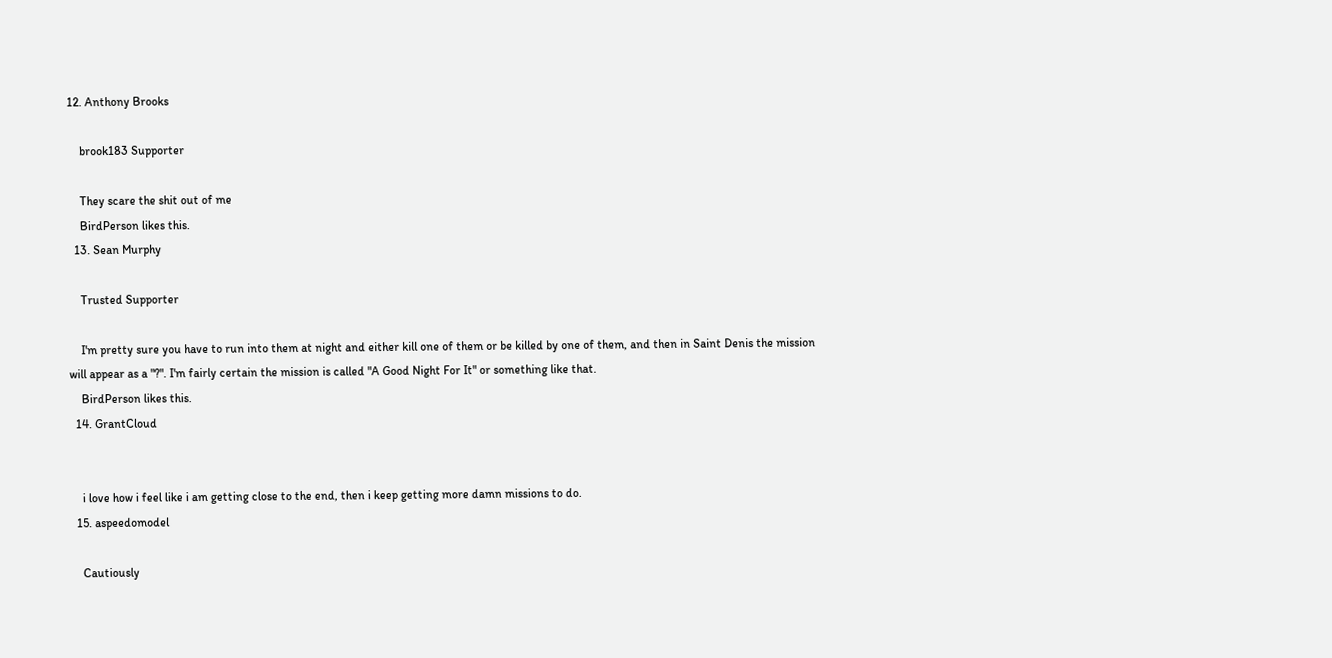12. Anthony Brooks

    brook183 Supporter

    They scare the shit out of me
    BirdPerson likes this.
  13. Sean Murphy

    Trusted Supporter

    I'm pretty sure you have to run into them at night and either kill one of them or be killed by one of them, and then in Saint Denis the mission will appear as a "?". I'm fairly certain the mission is called "A Good Night For It" or something like that.
    BirdPerson likes this.
  14. GrantCloud


    i love how i feel like i am getting close to the end, then i keep getting more damn missions to do.
  15. aspeedomodel

    Cautiously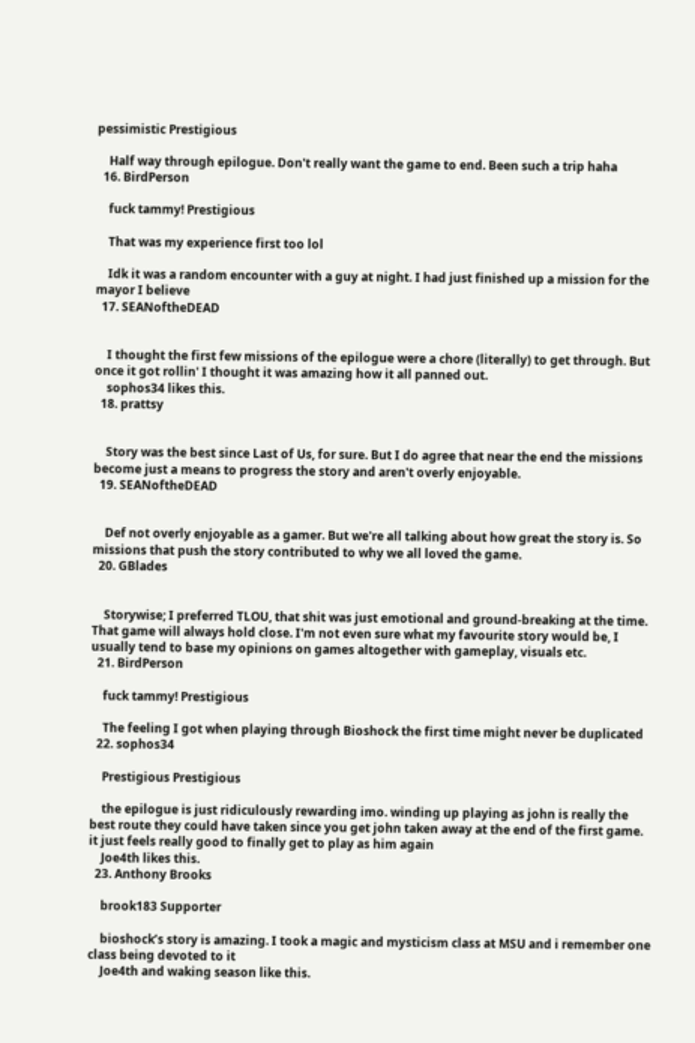pessimistic Prestigious

    Half way through epilogue. Don't really want the game to end. Been such a trip haha
  16. BirdPerson

    fuck tammy! Prestigious

    That was my experience first too lol

    Idk it was a random encounter with a guy at night. I had just finished up a mission for the mayor I believe
  17. SEANoftheDEAD


    I thought the first few missions of the epilogue were a chore (literally) to get through. But once it got rollin' I thought it was amazing how it all panned out.
    sophos34 likes this.
  18. prattsy


    Story was the best since Last of Us, for sure. But I do agree that near the end the missions become just a means to progress the story and aren't overly enjoyable.
  19. SEANoftheDEAD


    Def not overly enjoyable as a gamer. But we're all talking about how great the story is. So missions that push the story contributed to why we all loved the game.
  20. GBlades


    Storywise; I preferred TLOU, that shit was just emotional and ground-breaking at the time. That game will always hold close. I'm not even sure what my favourite story would be, I usually tend to base my opinions on games altogether with gameplay, visuals etc.
  21. BirdPerson

    fuck tammy! Prestigious

    The feeling I got when playing through Bioshock the first time might never be duplicated
  22. sophos34

    Prestigious Prestigious

    the epilogue is just ridiculously rewarding imo. winding up playing as john is really the best route they could have taken since you get john taken away at the end of the first game. it just feels really good to finally get to play as him again
    Joe4th likes this.
  23. Anthony Brooks

    brook183 Supporter

    bioshock’s story is amazing. I took a magic and mysticism class at MSU and i remember one class being devoted to it
    Joe4th and waking season like this.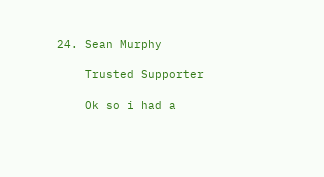24. Sean Murphy

    Trusted Supporter

    Ok so i had a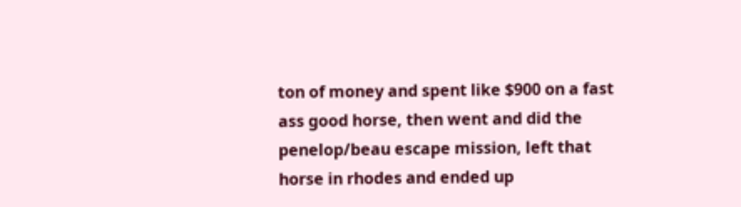ton of money and spent like $900 on a fast ass good horse, then went and did the penelop/beau escape mission, left that horse in rhodes and ended up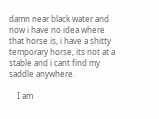damn near black water and now i have no idea where that horse is, i have a shitty temporary horse, its not at a stable and i cant find my saddle anywhere.

    I am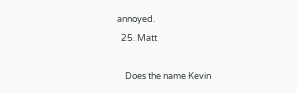annoyed.
  25. Matt

    Does the name Kevin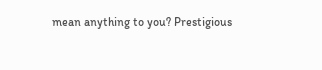mean anything to you? Prestigious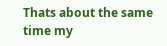Thats about the same time my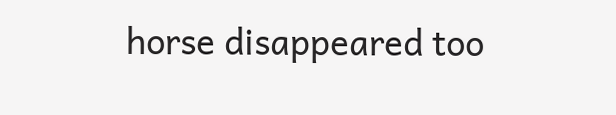horse disappeared too